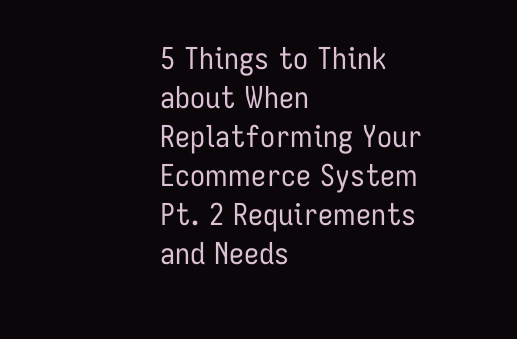5 Things to Think about When Replatforming Your Ecommerce System Pt. 2 Requirements and Needs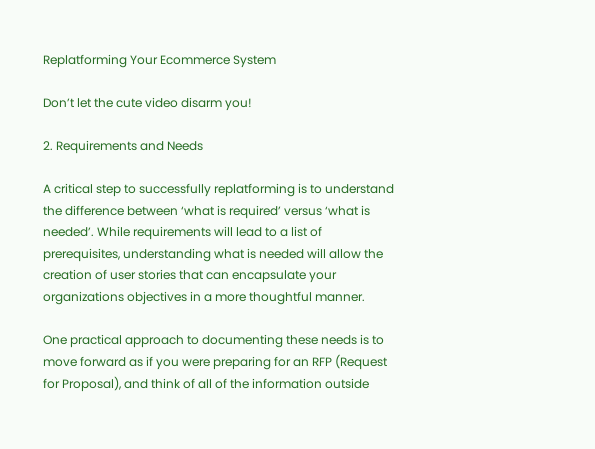Replatforming Your Ecommerce System

Don’t let the cute video disarm you!

2. Requirements and Needs

A critical step to successfully replatforming is to understand the difference between ‘what is required’ versus ‘what is needed’. While requirements will lead to a list of prerequisites, understanding what is needed will allow the creation of user stories that can encapsulate your organizations objectives in a more thoughtful manner.

One practical approach to documenting these needs is to move forward as if you were preparing for an RFP (Request for Proposal), and think of all of the information outside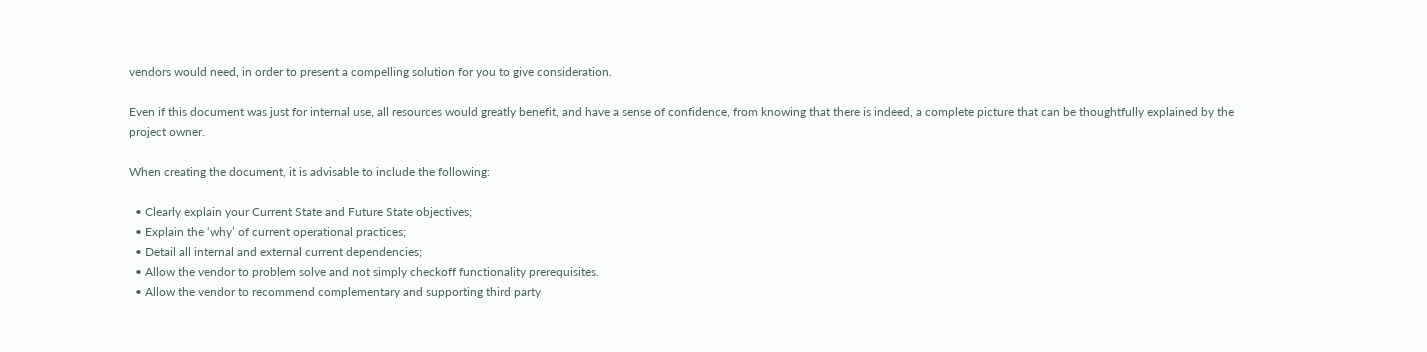vendors would need, in order to present a compelling solution for you to give consideration.

Even if this document was just for internal use, all resources would greatly benefit, and have a sense of confidence, from knowing that there is indeed, a complete picture that can be thoughtfully explained by the project owner.

When creating the document, it is advisable to include the following:

  • Clearly explain your Current State and Future State objectives;
  • Explain the ‘why’ of current operational practices;
  • Detail all internal and external current dependencies;
  • Allow the vendor to problem solve and not simply checkoff functionality prerequisites.
  • Allow the vendor to recommend complementary and supporting third party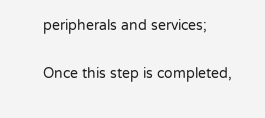peripherals and services;

Once this step is completed,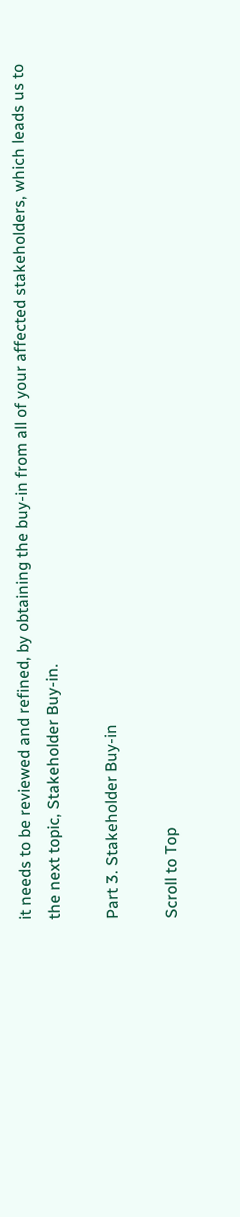it needs to be reviewed and refined, by obtaining the buy-in from all of your affected stakeholders, which leads us to the next topic, Stakeholder Buy-in.

Part 3. Stakeholder Buy-in

Scroll to Top